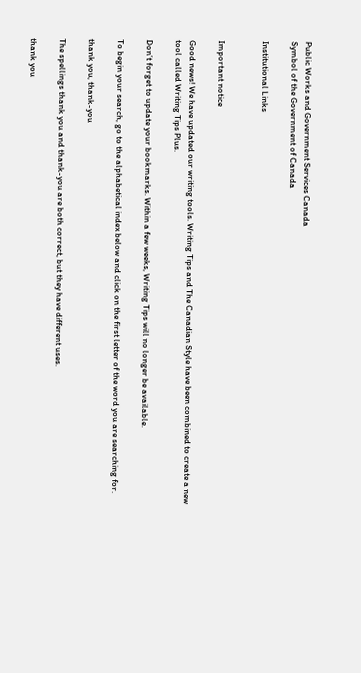Public Works and Government Services Canada
Symbol of the Government of Canada

Institutional Links


Important notice

Good news! We have updated our writing tools. Writing Tips and The Canadian Style have been combined to create a new tool called Writing Tips Plus.

Don’t forget to update your bookmarks. Within a few weeks, Writing Tips will no longer be available.

To begin your search, go to the alphabetical index below and click on the first letter of the word you are searching for.

thank you, thank-you

The spellings thank you and thank-you are both correct, but they have different uses.

thank you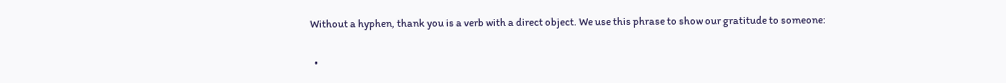Without a hyphen, thank you is a verb with a direct object. We use this phrase to show our gratitude to someone:

  •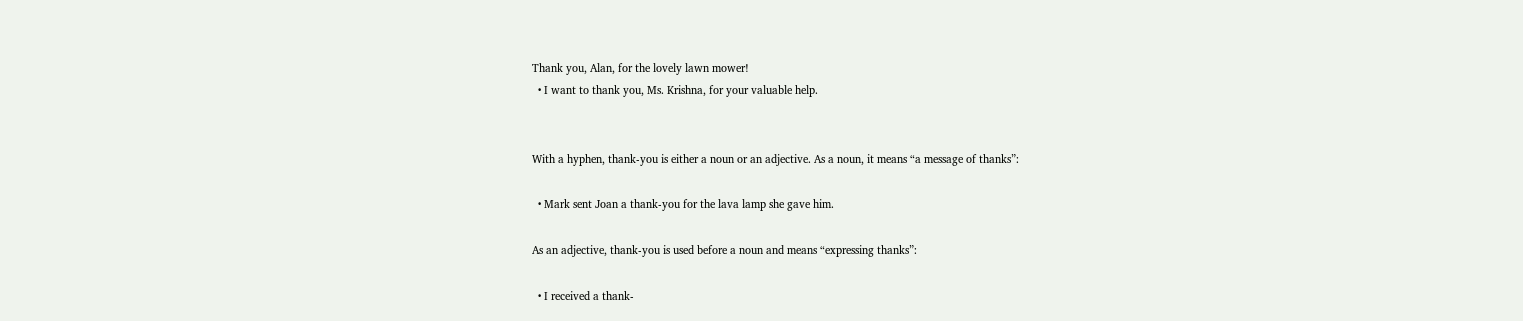Thank you, Alan, for the lovely lawn mower!
  • I want to thank you, Ms. Krishna, for your valuable help.


With a hyphen, thank-you is either a noun or an adjective. As a noun, it means “a message of thanks”:

  • Mark sent Joan a thank-you for the lava lamp she gave him.

As an adjective, thank-you is used before a noun and means “expressing thanks”:

  • I received a thank-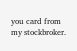you card from my stockbroker.